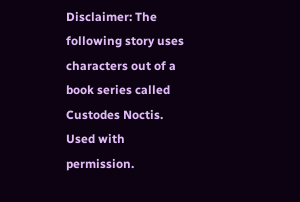Disclaimer: The following story uses characters out of a book series called Custodes Noctis. Used with permission.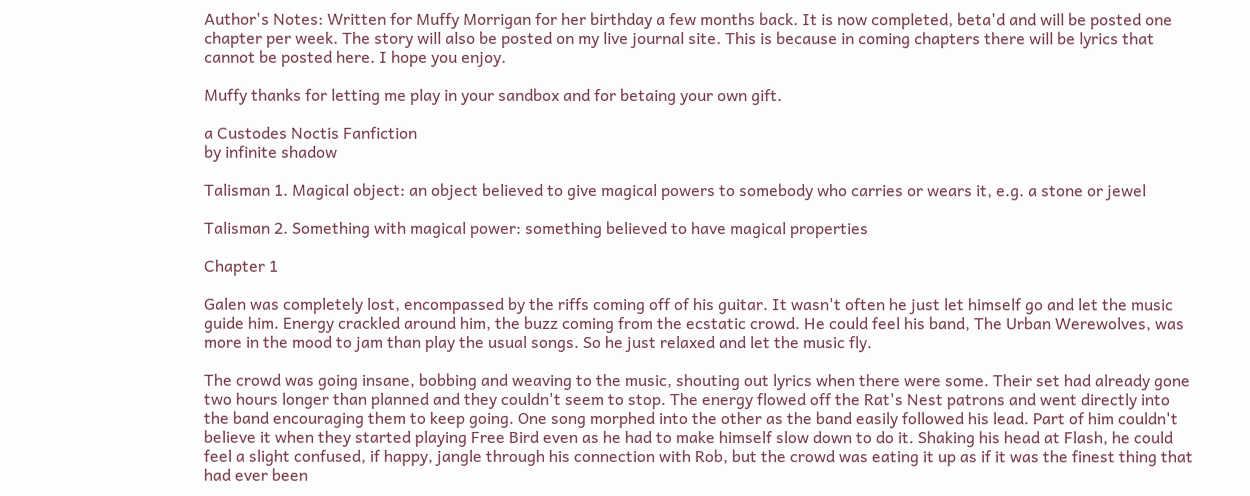Author's Notes: Written for Muffy Morrigan for her birthday a few months back. It is now completed, beta'd and will be posted one chapter per week. The story will also be posted on my live journal site. This is because in coming chapters there will be lyrics that cannot be posted here. I hope you enjoy.

Muffy thanks for letting me play in your sandbox and for betaing your own gift.

a Custodes Noctis Fanfiction
by infinite shadow

Talisman 1. Magical object: an object believed to give magical powers to somebody who carries or wears it, e.g. a stone or jewel

Talisman 2. Something with magical power: something believed to have magical properties

Chapter 1

Galen was completely lost, encompassed by the riffs coming off of his guitar. It wasn't often he just let himself go and let the music guide him. Energy crackled around him, the buzz coming from the ecstatic crowd. He could feel his band, The Urban Werewolves, was more in the mood to jam than play the usual songs. So he just relaxed and let the music fly.

The crowd was going insane, bobbing and weaving to the music, shouting out lyrics when there were some. Their set had already gone two hours longer than planned and they couldn't seem to stop. The energy flowed off the Rat's Nest patrons and went directly into the band encouraging them to keep going. One song morphed into the other as the band easily followed his lead. Part of him couldn't believe it when they started playing Free Bird even as he had to make himself slow down to do it. Shaking his head at Flash, he could feel a slight confused, if happy, jangle through his connection with Rob, but the crowd was eating it up as if it was the finest thing that had ever been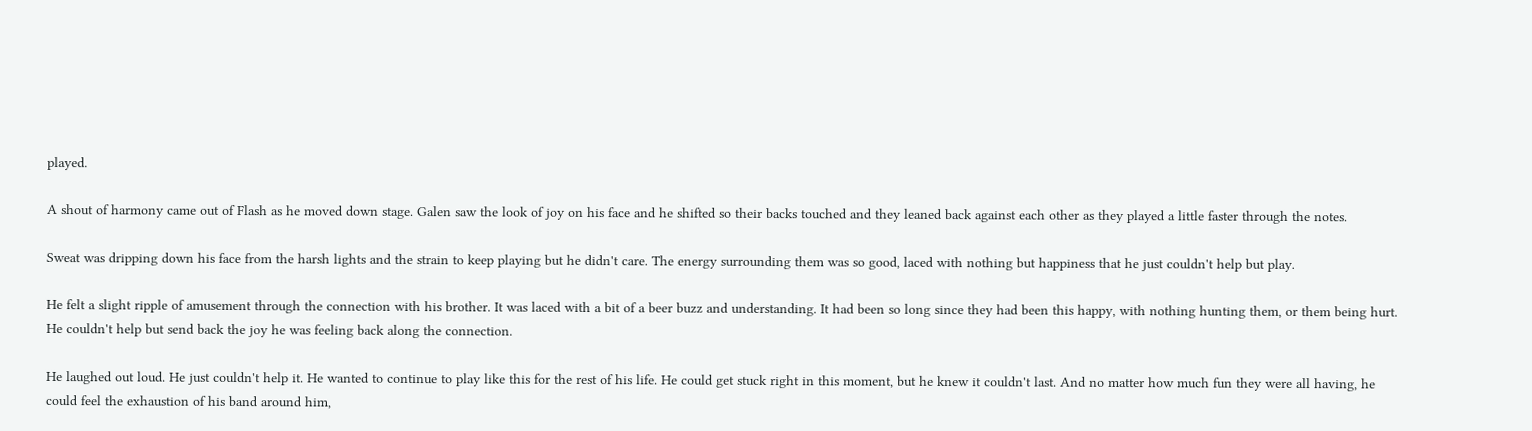played.

A shout of harmony came out of Flash as he moved down stage. Galen saw the look of joy on his face and he shifted so their backs touched and they leaned back against each other as they played a little faster through the notes.

Sweat was dripping down his face from the harsh lights and the strain to keep playing but he didn't care. The energy surrounding them was so good, laced with nothing but happiness that he just couldn't help but play.

He felt a slight ripple of amusement through the connection with his brother. It was laced with a bit of a beer buzz and understanding. It had been so long since they had been this happy, with nothing hunting them, or them being hurt. He couldn't help but send back the joy he was feeling back along the connection.

He laughed out loud. He just couldn't help it. He wanted to continue to play like this for the rest of his life. He could get stuck right in this moment, but he knew it couldn't last. And no matter how much fun they were all having, he could feel the exhaustion of his band around him,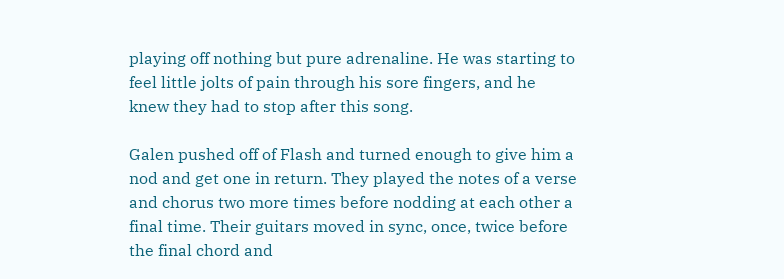playing off nothing but pure adrenaline. He was starting to feel little jolts of pain through his sore fingers, and he knew they had to stop after this song.

Galen pushed off of Flash and turned enough to give him a nod and get one in return. They played the notes of a verse and chorus two more times before nodding at each other a final time. Their guitars moved in sync, once, twice before the final chord and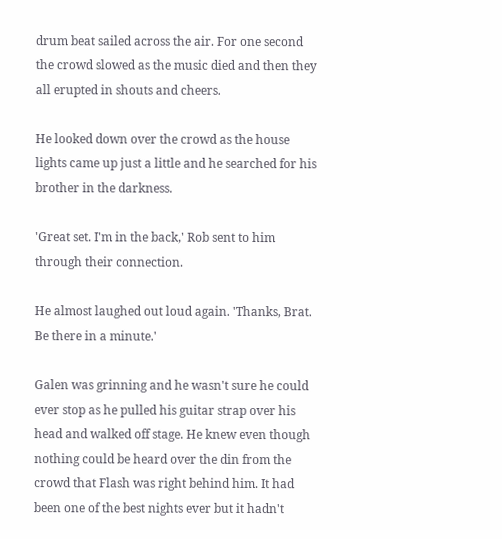drum beat sailed across the air. For one second the crowd slowed as the music died and then they all erupted in shouts and cheers.

He looked down over the crowd as the house lights came up just a little and he searched for his brother in the darkness.

'Great set. I'm in the back,' Rob sent to him through their connection.

He almost laughed out loud again. 'Thanks, Brat. Be there in a minute.'

Galen was grinning and he wasn't sure he could ever stop as he pulled his guitar strap over his head and walked off stage. He knew even though nothing could be heard over the din from the crowd that Flash was right behind him. It had been one of the best nights ever but it hadn't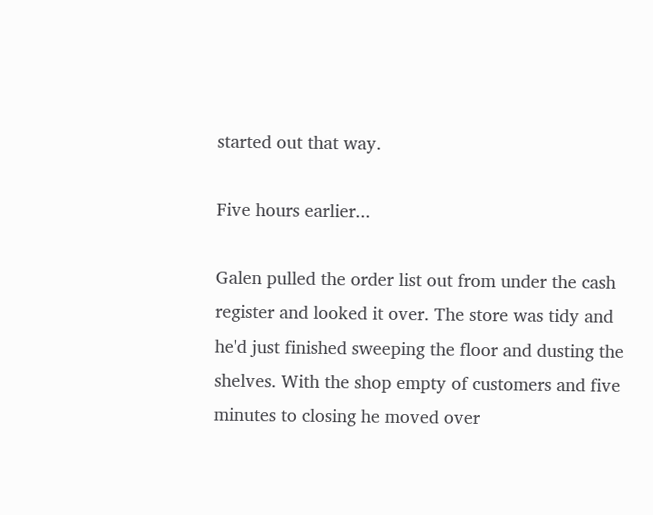started out that way.

Five hours earlier...

Galen pulled the order list out from under the cash register and looked it over. The store was tidy and he'd just finished sweeping the floor and dusting the shelves. With the shop empty of customers and five minutes to closing he moved over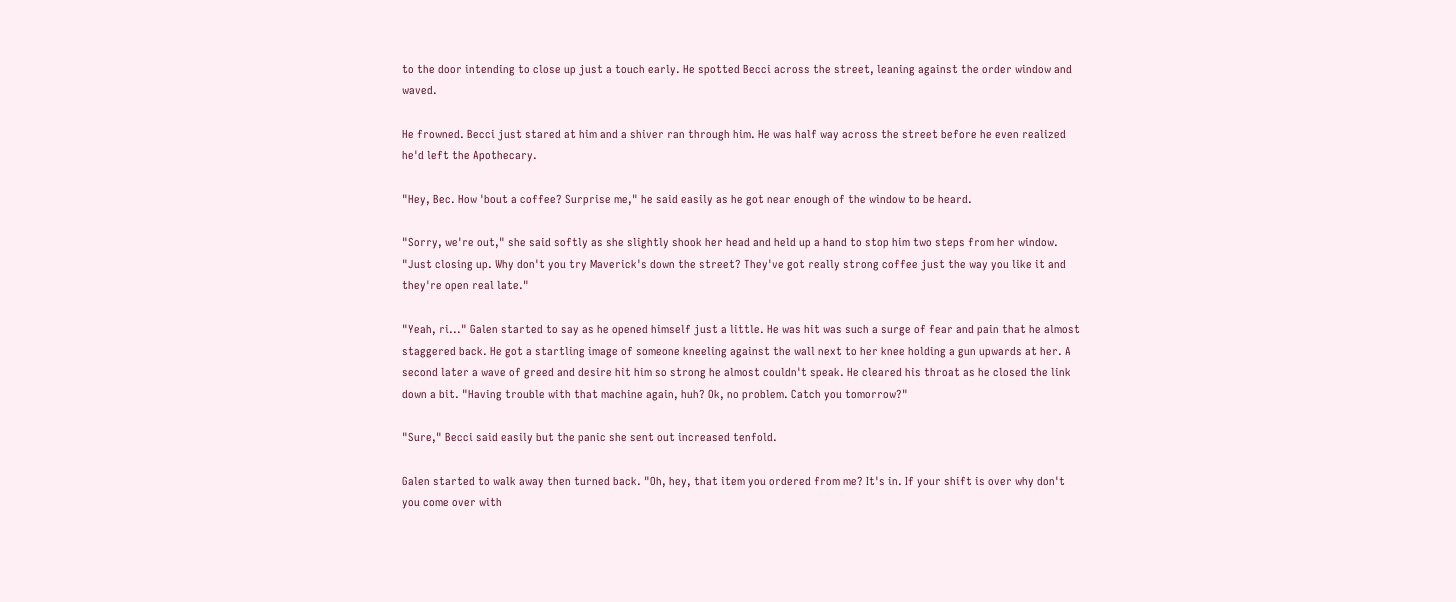to the door intending to close up just a touch early. He spotted Becci across the street, leaning against the order window and waved.

He frowned. Becci just stared at him and a shiver ran through him. He was half way across the street before he even realized he'd left the Apothecary.

"Hey, Bec. How 'bout a coffee? Surprise me," he said easily as he got near enough of the window to be heard.

"Sorry, we're out," she said softly as she slightly shook her head and held up a hand to stop him two steps from her window. "Just closing up. Why don't you try Maverick's down the street? They've got really strong coffee just the way you like it and they're open real late."

"Yeah, ri..." Galen started to say as he opened himself just a little. He was hit was such a surge of fear and pain that he almost staggered back. He got a startling image of someone kneeling against the wall next to her knee holding a gun upwards at her. A second later a wave of greed and desire hit him so strong he almost couldn't speak. He cleared his throat as he closed the link down a bit. "Having trouble with that machine again, huh? Ok, no problem. Catch you tomorrow?"

"Sure," Becci said easily but the panic she sent out increased tenfold.

Galen started to walk away then turned back. "Oh, hey, that item you ordered from me? It's in. If your shift is over why don't you come over with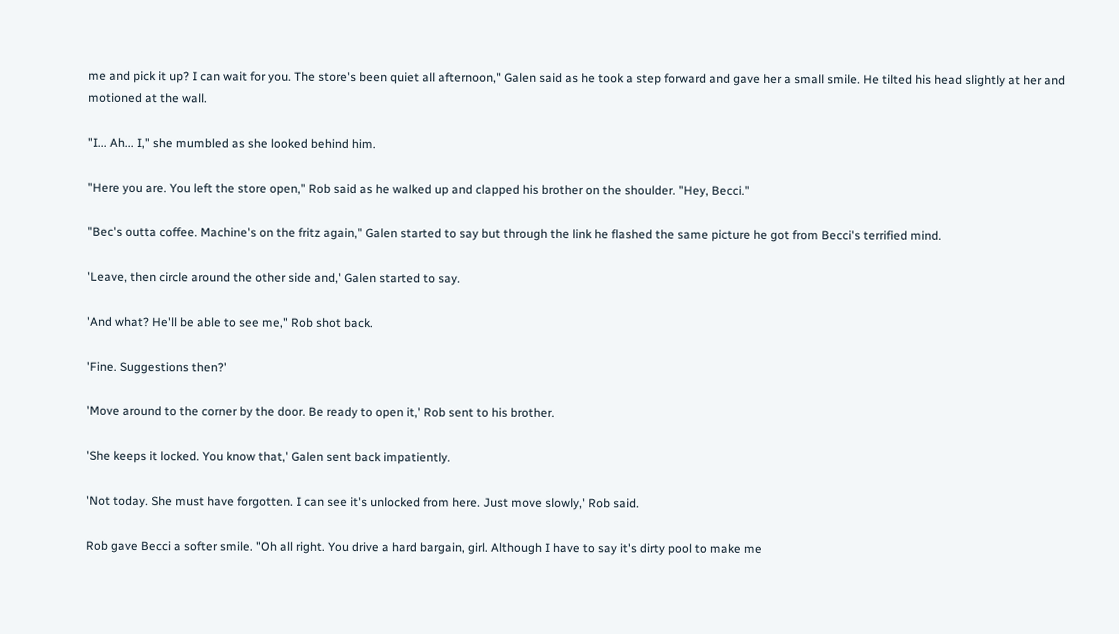me and pick it up? I can wait for you. The store's been quiet all afternoon," Galen said as he took a step forward and gave her a small smile. He tilted his head slightly at her and motioned at the wall.

"I... Ah... I," she mumbled as she looked behind him.

"Here you are. You left the store open," Rob said as he walked up and clapped his brother on the shoulder. "Hey, Becci."

"Bec's outta coffee. Machine's on the fritz again," Galen started to say but through the link he flashed the same picture he got from Becci's terrified mind.

'Leave, then circle around the other side and,' Galen started to say.

'And what? He'll be able to see me," Rob shot back.

'Fine. Suggestions then?'

'Move around to the corner by the door. Be ready to open it,' Rob sent to his brother.

'She keeps it locked. You know that,' Galen sent back impatiently.

'Not today. She must have forgotten. I can see it's unlocked from here. Just move slowly,' Rob said.

Rob gave Becci a softer smile. "Oh all right. You drive a hard bargain, girl. Although I have to say it's dirty pool to make me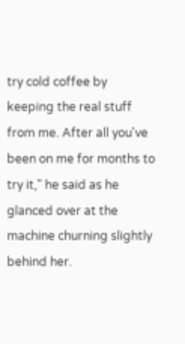try cold coffee by keeping the real stuff from me. After all you've been on me for months to try it," he said as he glanced over at the machine churning slightly behind her.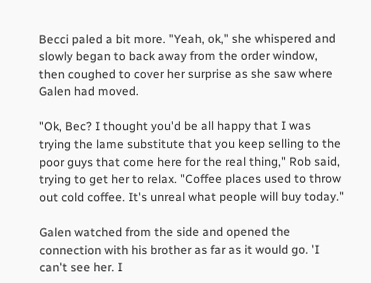Becci paled a bit more. "Yeah, ok," she whispered and slowly began to back away from the order window, then coughed to cover her surprise as she saw where Galen had moved.

"Ok, Bec? I thought you'd be all happy that I was trying the lame substitute that you keep selling to the poor guys that come here for the real thing," Rob said, trying to get her to relax. "Coffee places used to throw out cold coffee. It's unreal what people will buy today."

Galen watched from the side and opened the connection with his brother as far as it would go. 'I can't see her. I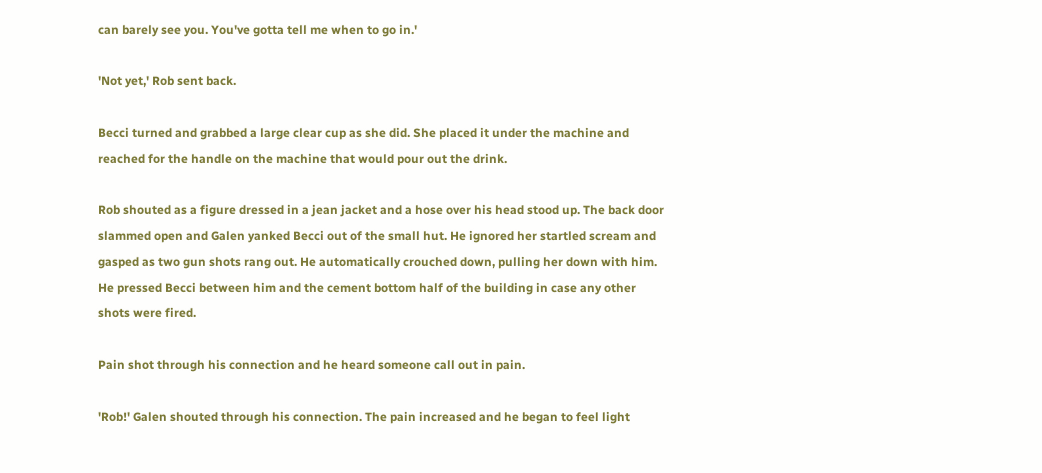can barely see you. You've gotta tell me when to go in.'

'Not yet,' Rob sent back.

Becci turned and grabbed a large clear cup as she did. She placed it under the machine and reached for the handle on the machine that would pour out the drink.

Rob shouted as a figure dressed in a jean jacket and a hose over his head stood up. The back door slammed open and Galen yanked Becci out of the small hut. He ignored her startled scream and gasped as two gun shots rang out. He automatically crouched down, pulling her down with him. He pressed Becci between him and the cement bottom half of the building in case any other shots were fired.

Pain shot through his connection and he heard someone call out in pain.

'Rob!' Galen shouted through his connection. The pain increased and he began to feel light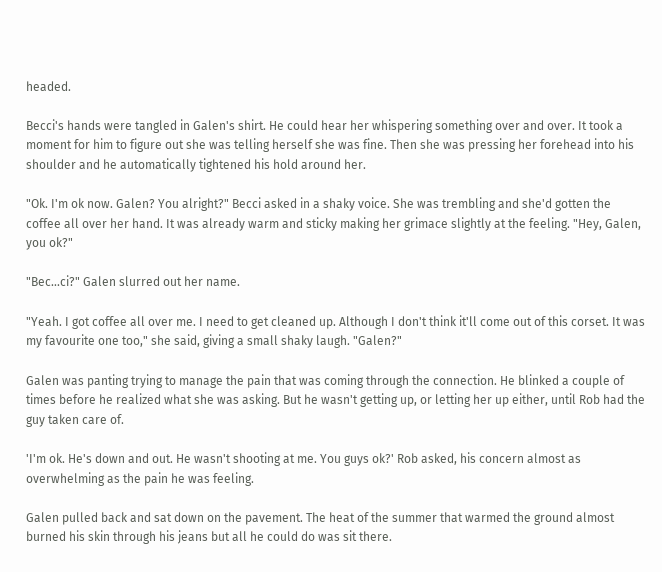headed.

Becci's hands were tangled in Galen's shirt. He could hear her whispering something over and over. It took a moment for him to figure out she was telling herself she was fine. Then she was pressing her forehead into his shoulder and he automatically tightened his hold around her.

"Ok. I'm ok now. Galen? You alright?" Becci asked in a shaky voice. She was trembling and she'd gotten the coffee all over her hand. It was already warm and sticky making her grimace slightly at the feeling. "Hey, Galen, you ok?"

"Bec...ci?" Galen slurred out her name.

"Yeah. I got coffee all over me. I need to get cleaned up. Although I don't think it'll come out of this corset. It was my favourite one too," she said, giving a small shaky laugh. "Galen?"

Galen was panting trying to manage the pain that was coming through the connection. He blinked a couple of times before he realized what she was asking. But he wasn't getting up, or letting her up either, until Rob had the guy taken care of.

'I'm ok. He's down and out. He wasn't shooting at me. You guys ok?' Rob asked, his concern almost as overwhelming as the pain he was feeling.

Galen pulled back and sat down on the pavement. The heat of the summer that warmed the ground almost burned his skin through his jeans but all he could do was sit there.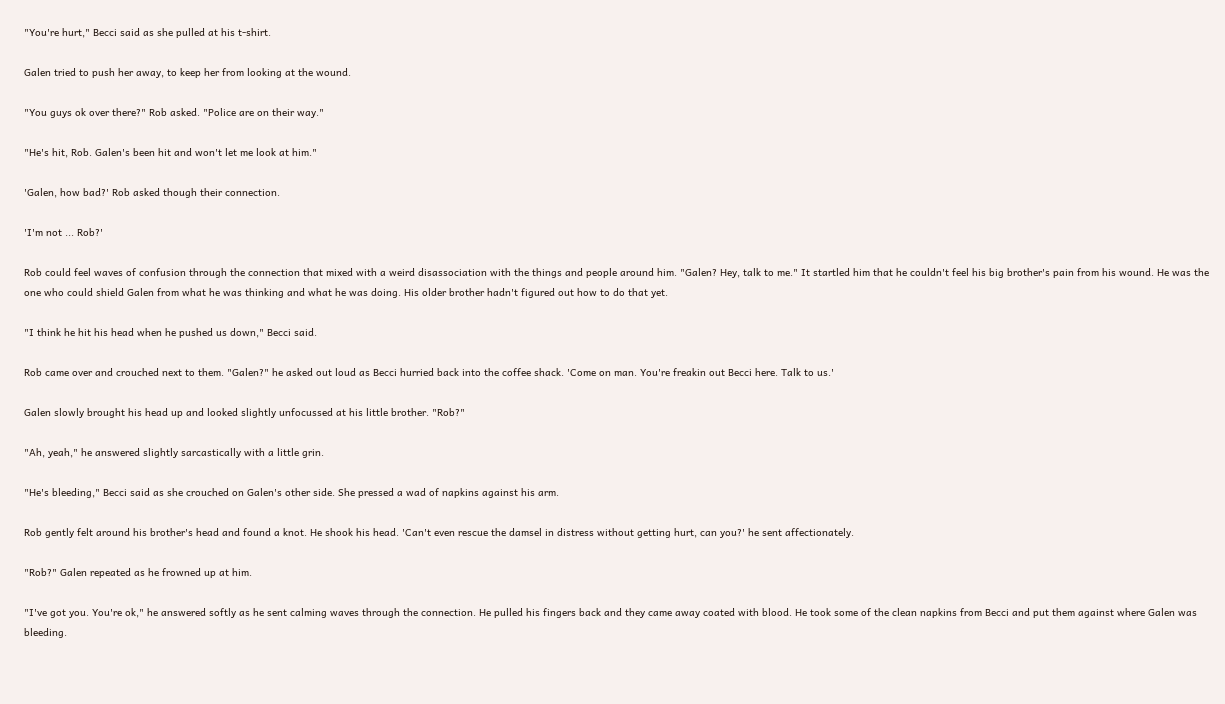"You're hurt," Becci said as she pulled at his t-shirt.

Galen tried to push her away, to keep her from looking at the wound.

"You guys ok over there?" Rob asked. "Police are on their way."

"He's hit, Rob. Galen's been hit and won't let me look at him."

'Galen, how bad?' Rob asked though their connection.

'I'm not ... Rob?'

Rob could feel waves of confusion through the connection that mixed with a weird disassociation with the things and people around him. "Galen? Hey, talk to me." It startled him that he couldn't feel his big brother's pain from his wound. He was the one who could shield Galen from what he was thinking and what he was doing. His older brother hadn't figured out how to do that yet.

"I think he hit his head when he pushed us down," Becci said.

Rob came over and crouched next to them. "Galen?" he asked out loud as Becci hurried back into the coffee shack. 'Come on man. You're freakin out Becci here. Talk to us.'

Galen slowly brought his head up and looked slightly unfocussed at his little brother. "Rob?"

"Ah, yeah," he answered slightly sarcastically with a little grin.

"He's bleeding," Becci said as she crouched on Galen's other side. She pressed a wad of napkins against his arm.

Rob gently felt around his brother's head and found a knot. He shook his head. 'Can't even rescue the damsel in distress without getting hurt, can you?' he sent affectionately.

"Rob?" Galen repeated as he frowned up at him.

"I've got you. You're ok," he answered softly as he sent calming waves through the connection. He pulled his fingers back and they came away coated with blood. He took some of the clean napkins from Becci and put them against where Galen was bleeding.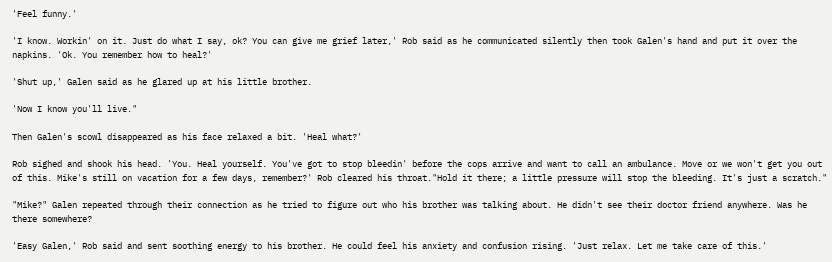'Feel funny.'

'I know. Workin' on it. Just do what I say, ok? You can give me grief later,' Rob said as he communicated silently then took Galen's hand and put it over the napkins. 'Ok. You remember how to heal?'

'Shut up,' Galen said as he glared up at his little brother.

'Now I know you'll live."

Then Galen's scowl disappeared as his face relaxed a bit. 'Heal what?'

Rob sighed and shook his head. 'You. Heal yourself. You've got to stop bleedin' before the cops arrive and want to call an ambulance. Move or we won't get you out of this. Mike's still on vacation for a few days, remember?' Rob cleared his throat."Hold it there; a little pressure will stop the bleeding. It's just a scratch."

"Mike?" Galen repeated through their connection as he tried to figure out who his brother was talking about. He didn't see their doctor friend anywhere. Was he there somewhere?

'Easy Galen,' Rob said and sent soothing energy to his brother. He could feel his anxiety and confusion rising. 'Just relax. Let me take care of this.'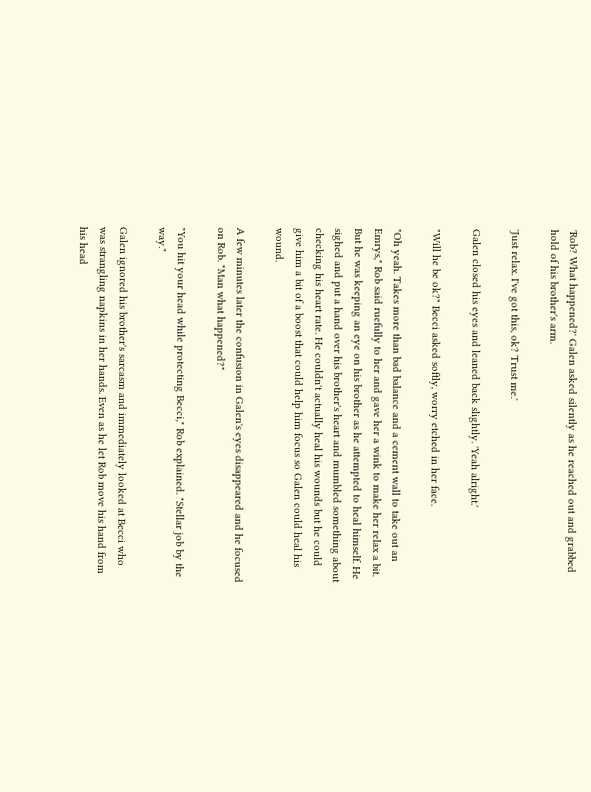'Rob? What happened?' Galen asked silently as he reached out and grabbed hold of his brother's arm.

'Just relax. I've got this, ok? Trust me.'

Galen closed his eyes and leaned back slightly. 'Yeah alright.'

"Will he be ok?" Becci asked softly, worry etched in her face.

"Oh yeah. Takes more than bad balance and a cement wall to take out an Emrys," Rob said ruefully to her and gave her a wink to make her relax a bit. But he was keeping an eye on his brother as he attempted to heal himself. He sighed and put a hand over his brother's heart and mumbled something about checking his heart rate. He couldn't actually heal his wounds but he could give him a bit of a boost that could help him focus so Galen could heal his wound.

A few minutes later the confusion in Galen's eyes disappeared and he focused on Rob. "Man what happened?"

"You hit your head while protecting Becci," Rob explained. "Stellar job by the way."

Galen ignored his brother's sarcasm and immediately looked at Becci who was strangling napkins in her hands. Even as he let Rob move his hand from his head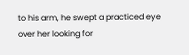to his arm, he swept a practiced eye over her looking for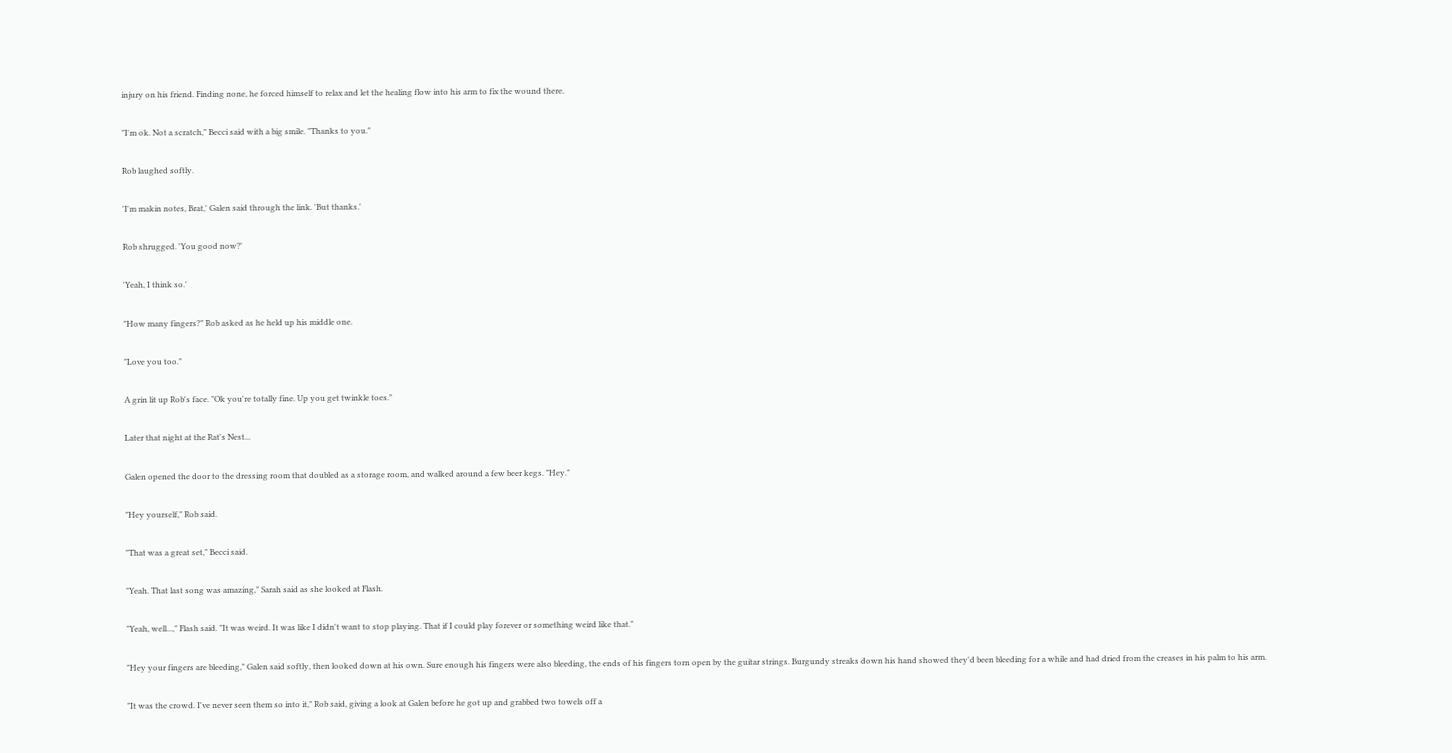injury on his friend. Finding none, he forced himself to relax and let the healing flow into his arm to fix the wound there.

"I'm ok. Not a scratch," Becci said with a big smile. "Thanks to you."

Rob laughed softly.

'I'm makin notes, Brat,' Galen said through the link. 'But thanks.'

Rob shrugged. 'You good now?'

'Yeah, I think so.'

"How many fingers?" Rob asked as he held up his middle one.

"Love you too."

A grin lit up Rob's face. "Ok you're totally fine. Up you get twinkle toes."

Later that night at the Rat's Nest...

Galen opened the door to the dressing room that doubled as a storage room, and walked around a few beer kegs. "Hey."

"Hey yourself," Rob said.

"That was a great set," Becci said.

"Yeah. That last song was amazing," Sarah said as she looked at Flash.

"Yeah, well...," Flash said. "It was weird. It was like I didn't want to stop playing. That if I could play forever or something weird like that."

"Hey your fingers are bleeding," Galen said softly, then looked down at his own. Sure enough his fingers were also bleeding, the ends of his fingers torn open by the guitar strings. Burgundy streaks down his hand showed they'd been bleeding for a while and had dried from the creases in his palm to his arm.

"It was the crowd. I've never seen them so into it," Rob said, giving a look at Galen before he got up and grabbed two towels off a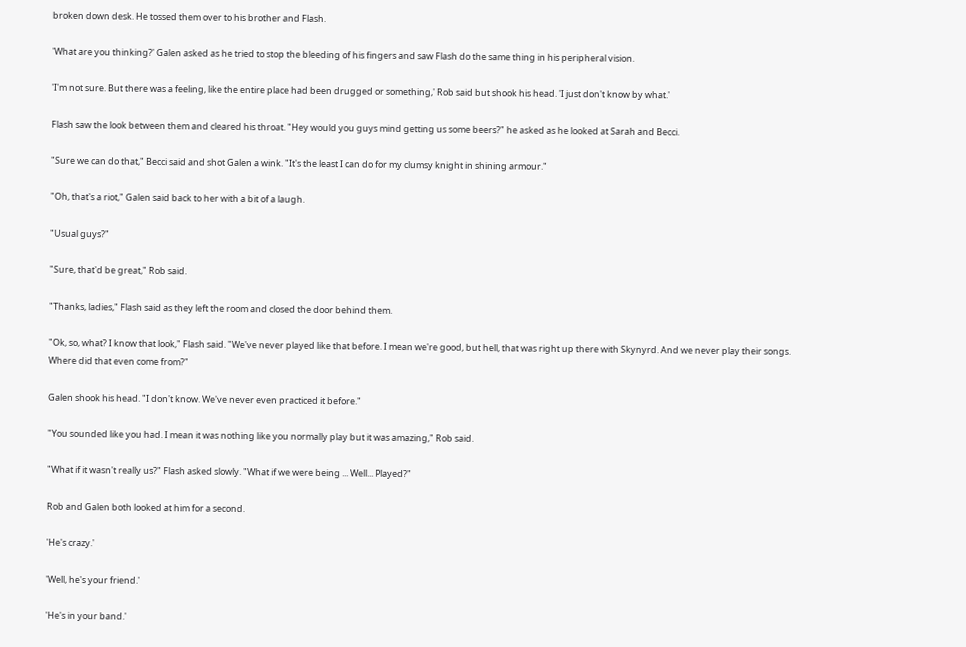broken down desk. He tossed them over to his brother and Flash.

'What are you thinking?' Galen asked as he tried to stop the bleeding of his fingers and saw Flash do the same thing in his peripheral vision.

'I'm not sure. But there was a feeling, like the entire place had been drugged or something,' Rob said but shook his head. 'I just don't know by what.'

Flash saw the look between them and cleared his throat. "Hey would you guys mind getting us some beers?" he asked as he looked at Sarah and Becci.

"Sure we can do that," Becci said and shot Galen a wink. "It's the least I can do for my clumsy knight in shining armour."

"Oh, that's a riot," Galen said back to her with a bit of a laugh.

"Usual guys?"

"Sure, that'd be great," Rob said.

"Thanks, ladies," Flash said as they left the room and closed the door behind them.

"Ok, so, what? I know that look," Flash said. "We've never played like that before. I mean we're good, but hell, that was right up there with Skynyrd. And we never play their songs. Where did that even come from?"

Galen shook his head. "I don't know. We've never even practiced it before."

"You sounded like you had. I mean it was nothing like you normally play but it was amazing," Rob said.

"What if it wasn't really us?" Flash asked slowly. "What if we were being ... Well... Played?"

Rob and Galen both looked at him for a second.

'He's crazy.'

'Well, he's your friend.'

'He's in your band.'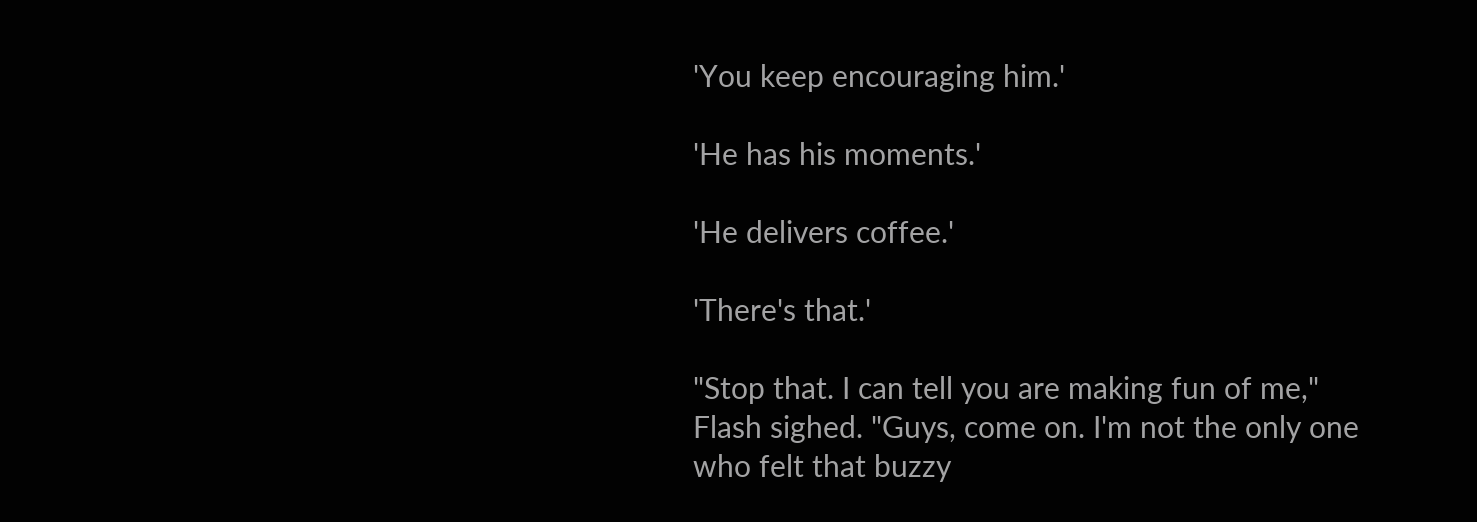'You keep encouraging him.'

'He has his moments.'

'He delivers coffee.'

'There's that.'

"Stop that. I can tell you are making fun of me," Flash sighed. "Guys, come on. I'm not the only one who felt that buzzy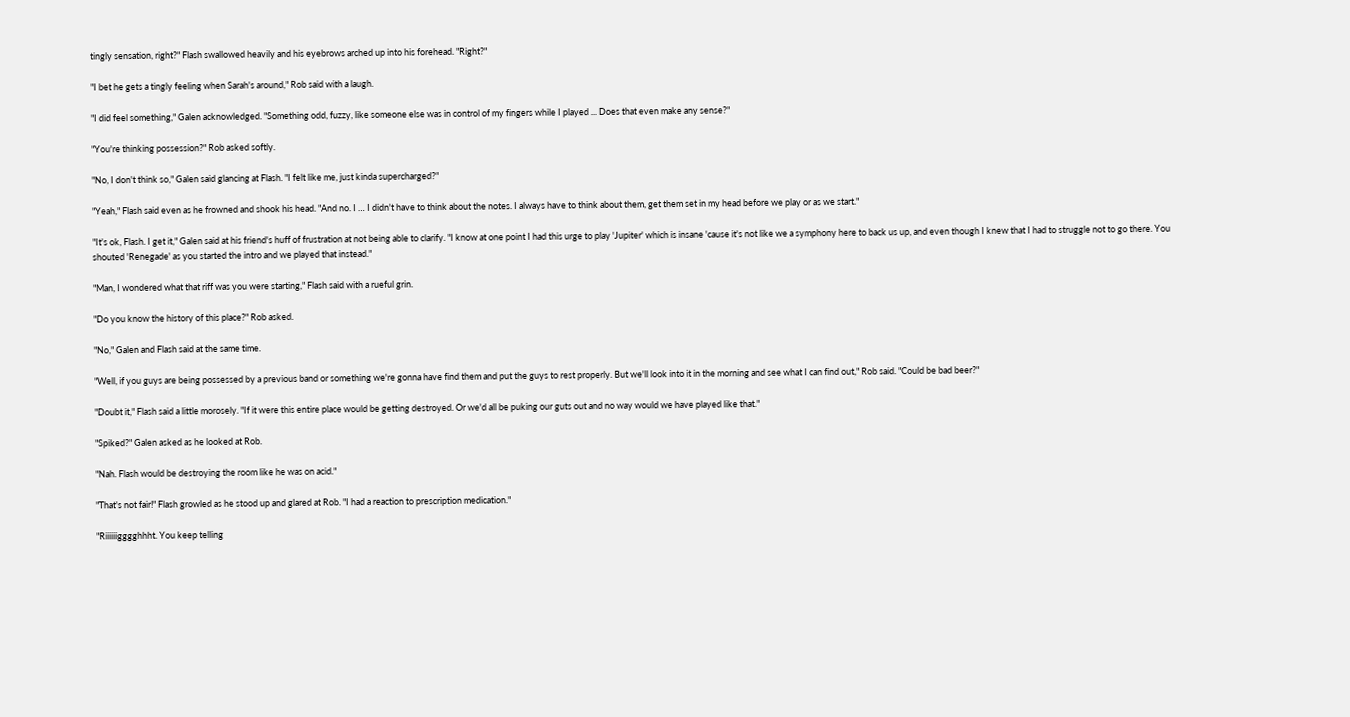tingly sensation, right?" Flash swallowed heavily and his eyebrows arched up into his forehead. "Right?"

"I bet he gets a tingly feeling when Sarah's around," Rob said with a laugh.

"I did feel something," Galen acknowledged. "Something odd, fuzzy, like someone else was in control of my fingers while I played ... Does that even make any sense?"

"You're thinking possession?" Rob asked softly.

"No, I don't think so," Galen said glancing at Flash. "I felt like me, just kinda supercharged?"

"Yeah," Flash said even as he frowned and shook his head. "And no. I … I didn't have to think about the notes. I always have to think about them, get them set in my head before we play or as we start."

"It's ok, Flash. I get it," Galen said at his friend's huff of frustration at not being able to clarify. "I know at one point I had this urge to play 'Jupiter' which is insane 'cause it's not like we a symphony here to back us up, and even though I knew that I had to struggle not to go there. You shouted 'Renegade' as you started the intro and we played that instead."

"Man, I wondered what that riff was you were starting," Flash said with a rueful grin.

"Do you know the history of this place?" Rob asked.

"No," Galen and Flash said at the same time.

"Well, if you guys are being possessed by a previous band or something we're gonna have find them and put the guys to rest properly. But we'll look into it in the morning and see what I can find out," Rob said. "Could be bad beer?"

"Doubt it," Flash said a little morosely. "If it were this entire place would be getting destroyed. Or we'd all be puking our guts out and no way would we have played like that."

"Spiked?" Galen asked as he looked at Rob.

"Nah. Flash would be destroying the room like he was on acid."

"That's not fair!" Flash growled as he stood up and glared at Rob. "I had a reaction to prescription medication."

"Riiiiiigggghhht. You keep telling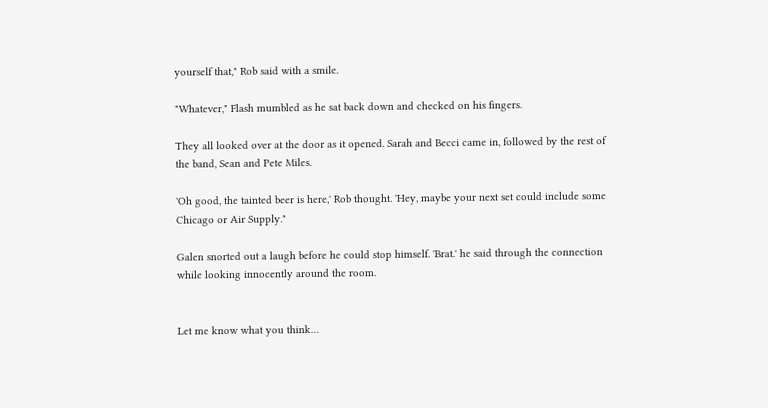yourself that," Rob said with a smile.

"Whatever," Flash mumbled as he sat back down and checked on his fingers.

They all looked over at the door as it opened. Sarah and Becci came in, followed by the rest of the band, Sean and Pete Miles.

'Oh good, the tainted beer is here,' Rob thought. 'Hey, maybe your next set could include some Chicago or Air Supply."

Galen snorted out a laugh before he could stop himself. 'Brat.' he said through the connection while looking innocently around the room.


Let me know what you think…